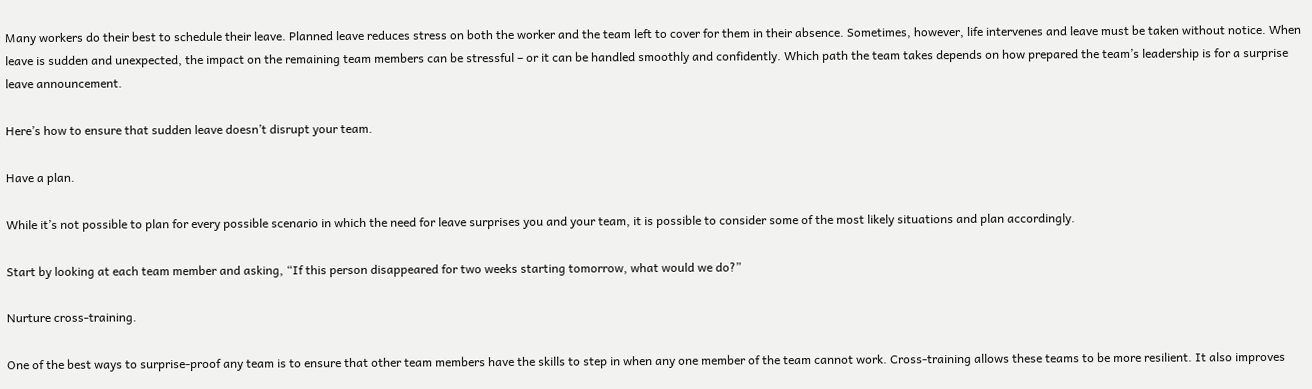Many workers do their best to schedule their leave. Planned leave reduces stress on both the worker and the team left to cover for them in their absence. Sometimes, however, life intervenes and leave must be taken without notice. When leave is sudden and unexpected, the impact on the remaining team members can be stressful – or it can be handled smoothly and confidently. Which path the team takes depends on how prepared the team’s leadership is for a surprise leave announcement.

Here’s how to ensure that sudden leave doesn’t disrupt your team.

Have a plan.

While it’s not possible to plan for every possible scenario in which the need for leave surprises you and your team, it is possible to consider some of the most likely situations and plan accordingly.

Start by looking at each team member and asking, “If this person disappeared for two weeks starting tomorrow, what would we do?”

Nurture cross-training.

One of the best ways to surprise-proof any team is to ensure that other team members have the skills to step in when any one member of the team cannot work. Cross-training allows these teams to be more resilient. It also improves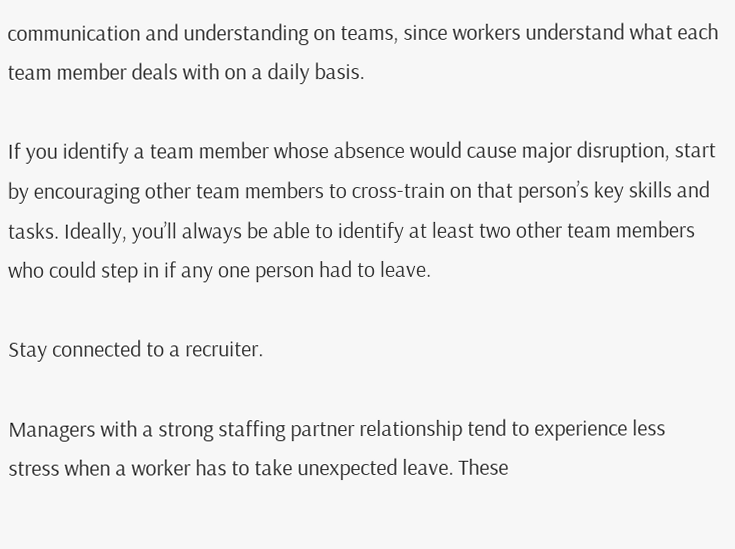communication and understanding on teams, since workers understand what each team member deals with on a daily basis.

If you identify a team member whose absence would cause major disruption, start by encouraging other team members to cross-train on that person’s key skills and tasks. Ideally, you’ll always be able to identify at least two other team members who could step in if any one person had to leave.

Stay connected to a recruiter.

Managers with a strong staffing partner relationship tend to experience less stress when a worker has to take unexpected leave. These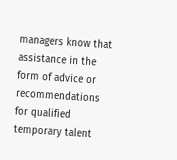managers know that assistance in the form of advice or recommendations for qualified temporary talent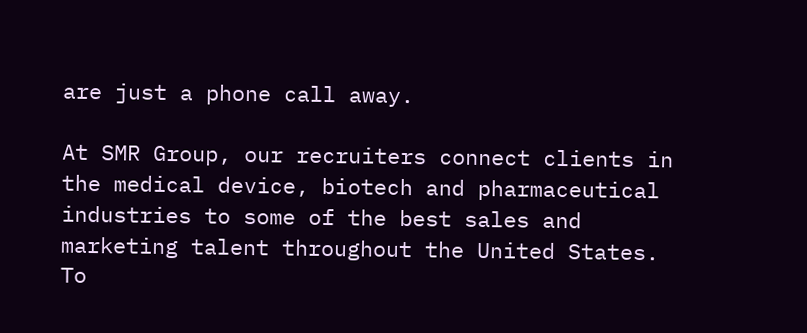are just a phone call away.

At SMR Group, our recruiters connect clients in the medical device, biotech and pharmaceutical industries to some of the best sales and marketing talent throughout the United States. To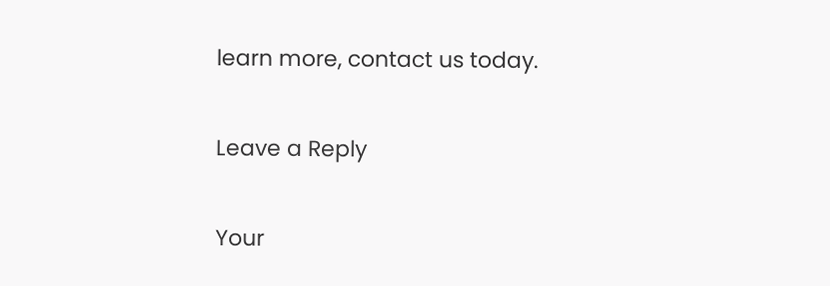learn more, contact us today.

Leave a Reply

Your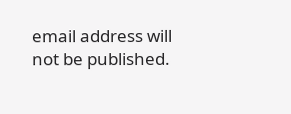email address will not be published.